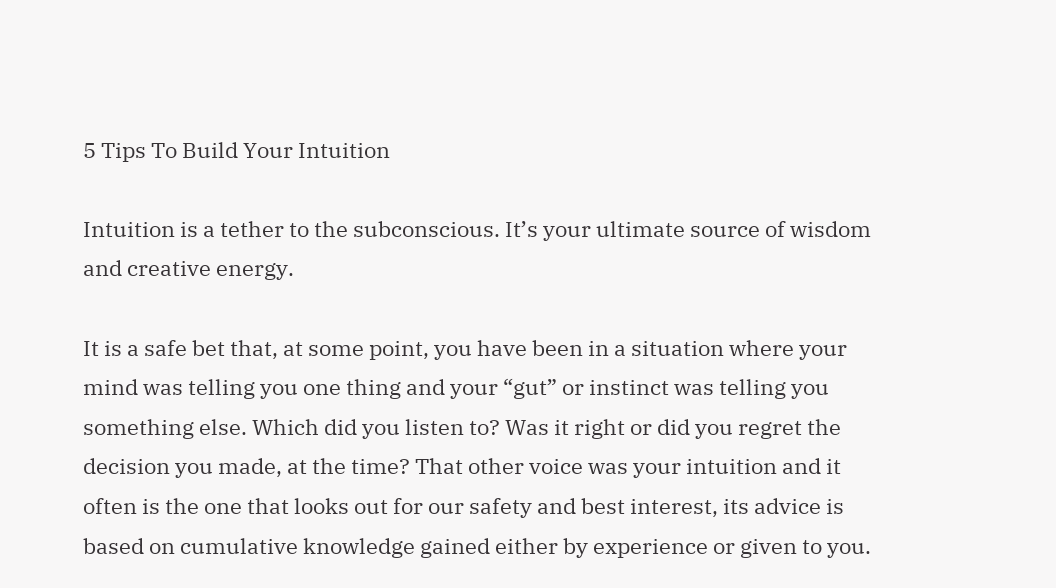5 Tips To Build Your Intuition

Intuition is a tether to the subconscious. It’s your ultimate source of wisdom and creative energy.

It is a safe bet that, at some point, you have been in a situation where your mind was telling you one thing and your “gut” or instinct was telling you something else. Which did you listen to? Was it right or did you regret the decision you made, at the time? That other voice was your intuition and it often is the one that looks out for our safety and best interest, its advice is based on cumulative knowledge gained either by experience or given to you.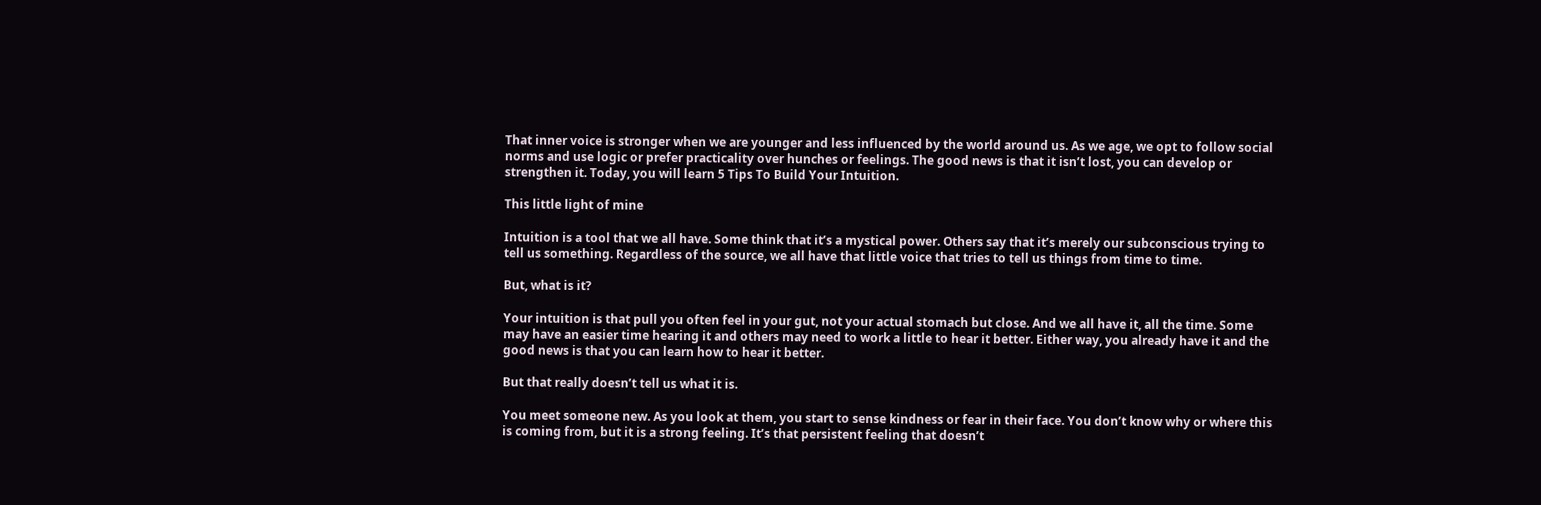That inner voice is stronger when we are younger and less influenced by the world around us. As we age, we opt to follow social norms and use logic or prefer practicality over hunches or feelings. The good news is that it isn’t lost, you can develop or strengthen it. Today, you will learn 5 Tips To Build Your Intuition.

This little light of mine

Intuition is a tool that we all have. Some think that it’s a mystical power. Others say that it’s merely our subconscious trying to tell us something. Regardless of the source, we all have that little voice that tries to tell us things from time to time.

But, what is it?

Your intuition is that pull you often feel in your gut, not your actual stomach but close. And we all have it, all the time. Some may have an easier time hearing it and others may need to work a little to hear it better. Either way, you already have it and the good news is that you can learn how to hear it better.

But that really doesn’t tell us what it is.

You meet someone new. As you look at them, you start to sense kindness or fear in their face. You don’t know why or where this is coming from, but it is a strong feeling. It’s that persistent feeling that doesn’t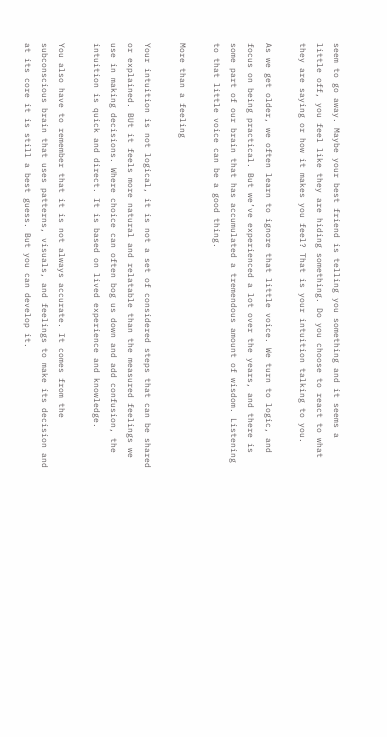seem to go away. Maybe your best friend is telling you something and it seems a little off, you feel like they are hiding something. Do you choose to react to what they are saying or how it makes you feel? That is your intuition talking to you.

As we get older, we often learn to ignore that little voice. We turn to logic, and focus on being practical. But we’ve experienced a lot over the years, and there is some part of our brain that has accumulated a tremendous amount of wisdom. Listening to that little voice can be a good thing.

More than a feeling

Your intuition is not logical, it is not a set of considered steps that can be shared or explained. BUt it feels more natural and relatable than the measured feelings we use in making decisions. Where choice can often bog us down and add confusion, the intuition is quick and direct. It is based on lived experience and knowledge.

You also have to remember that it is not always accurate. It comes from the subconscious brain that uses patterns, visuals, and feelings to make its decision and at its core it is still a best guess. But you can develop it.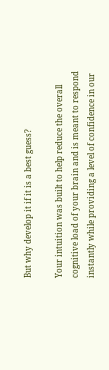But why develop it if it is a best guess?

Your intuition was built to help reduce the overall cognitive load of your brain and is meant to respond instantly while providing a level of confidence in our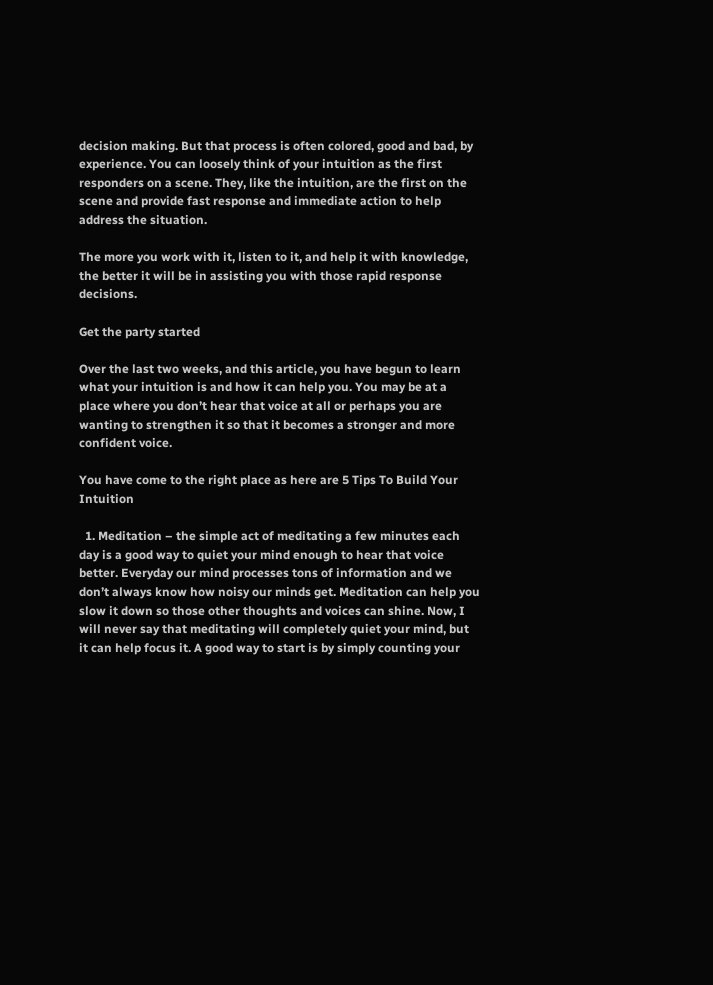decision making. But that process is often colored, good and bad, by experience. You can loosely think of your intuition as the first responders on a scene. They, like the intuition, are the first on the scene and provide fast response and immediate action to help address the situation.

The more you work with it, listen to it, and help it with knowledge, the better it will be in assisting you with those rapid response decisions.

Get the party started

Over the last two weeks, and this article, you have begun to learn what your intuition is and how it can help you. You may be at a place where you don’t hear that voice at all or perhaps you are wanting to strengthen it so that it becomes a stronger and more confident voice.

You have come to the right place as here are 5 Tips To Build Your Intuition

  1. Meditation – the simple act of meditating a few minutes each day is a good way to quiet your mind enough to hear that voice better. Everyday our mind processes tons of information and we don’t always know how noisy our minds get. Meditation can help you slow it down so those other thoughts and voices can shine. Now, I will never say that meditating will completely quiet your mind, but it can help focus it. A good way to start is by simply counting your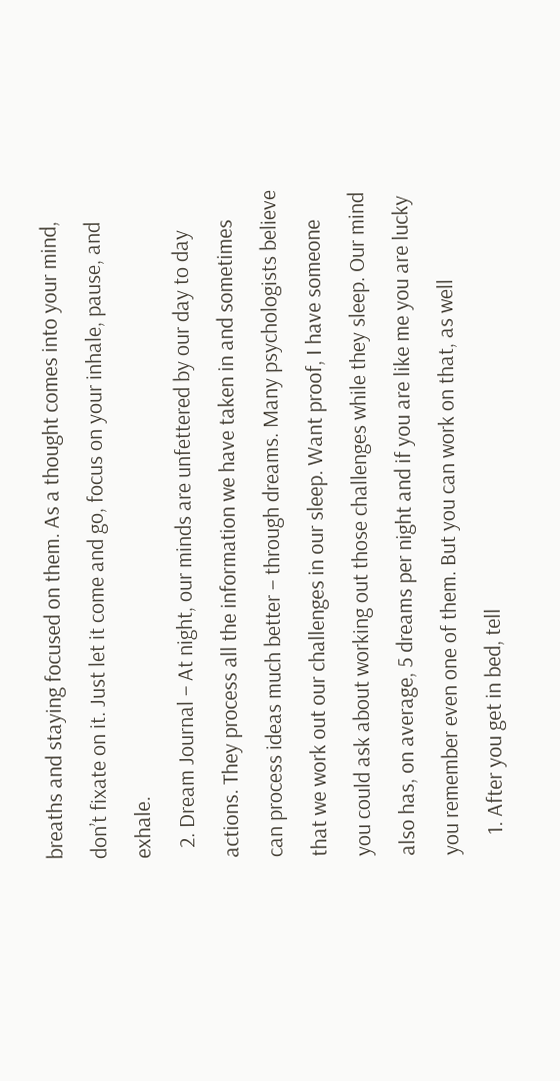breaths and staying focused on them. As a thought comes into your mind, don’t fixate on it. Just let it come and go, focus on your inhale, pause, and exhale.
  2. Dream Journal – At night, our minds are unfettered by our day to day actions. They process all the information we have taken in and sometimes can process ideas much better – through dreams. Many psychologists believe that we work out our challenges in our sleep. Want proof, I have someone you could ask about working out those challenges while they sleep. Our mind also has, on average, 5 dreams per night and if you are like me you are lucky you remember even one of them. But you can work on that, as well
    1. After you get in bed, tell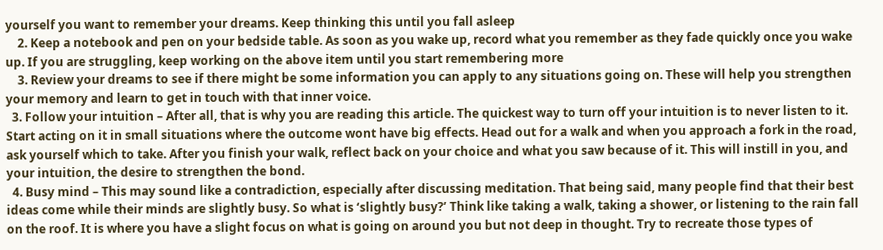yourself you want to remember your dreams. Keep thinking this until you fall asleep
    2. Keep a notebook and pen on your bedside table. As soon as you wake up, record what you remember as they fade quickly once you wake up. If you are struggling, keep working on the above item until you start remembering more
    3. Review your dreams to see if there might be some information you can apply to any situations going on. These will help you strengthen your memory and learn to get in touch with that inner voice.
  3. Follow your intuition – After all, that is why you are reading this article. The quickest way to turn off your intuition is to never listen to it. Start acting on it in small situations where the outcome wont have big effects. Head out for a walk and when you approach a fork in the road, ask yourself which to take. After you finish your walk, reflect back on your choice and what you saw because of it. This will instill in you, and your intuition, the desire to strengthen the bond.
  4. Busy mind – This may sound like a contradiction, especially after discussing meditation. That being said, many people find that their best ideas come while their minds are slightly busy. So what is ‘slightly busy?’ Think like taking a walk, taking a shower, or listening to the rain fall on the roof. It is where you have a slight focus on what is going on around you but not deep in thought. Try to recreate those types of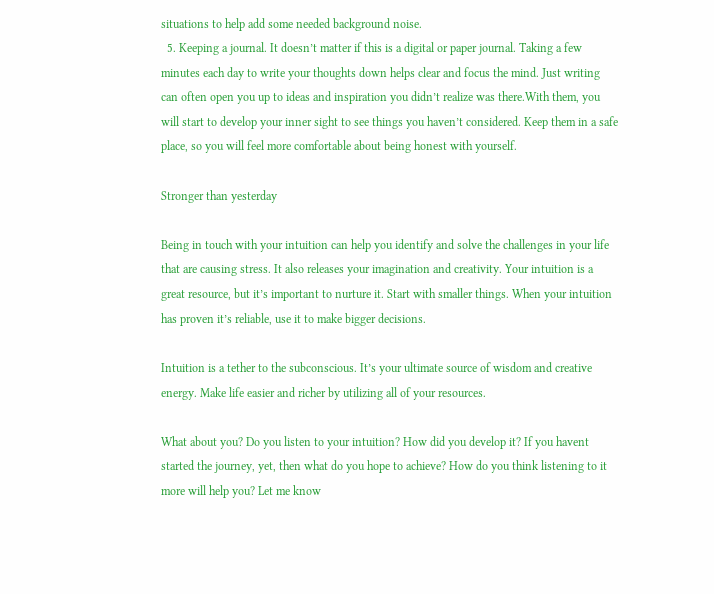situations to help add some needed background noise.
  5. Keeping a journal. It doesn’t matter if this is a digital or paper journal. Taking a few minutes each day to write your thoughts down helps clear and focus the mind. Just writing can often open you up to ideas and inspiration you didn’t realize was there.With them, you will start to develop your inner sight to see things you haven’t considered. Keep them in a safe place, so you will feel more comfortable about being honest with yourself.

Stronger than yesterday

Being in touch with your intuition can help you identify and solve the challenges in your life that are causing stress. It also releases your imagination and creativity. Your intuition is a great resource, but it’s important to nurture it. Start with smaller things. When your intuition has proven it’s reliable, use it to make bigger decisions.

Intuition is a tether to the subconscious. It’s your ultimate source of wisdom and creative energy. Make life easier and richer by utilizing all of your resources.

What about you? Do you listen to your intuition? How did you develop it? If you havent started the journey, yet, then what do you hope to achieve? How do you think listening to it more will help you? Let me know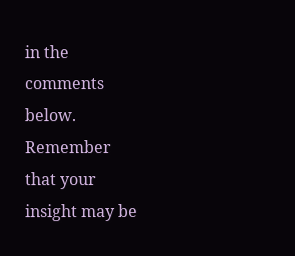in the comments below. Remember that your insight may be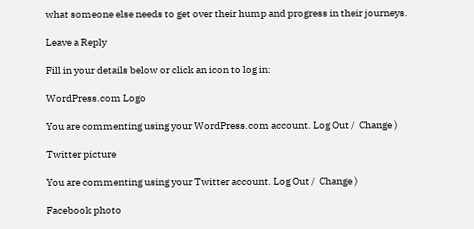what someone else needs to get over their hump and progress in their journeys.

Leave a Reply

Fill in your details below or click an icon to log in:

WordPress.com Logo

You are commenting using your WordPress.com account. Log Out /  Change )

Twitter picture

You are commenting using your Twitter account. Log Out /  Change )

Facebook photo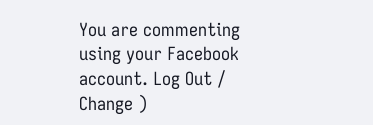You are commenting using your Facebook account. Log Out /  Change )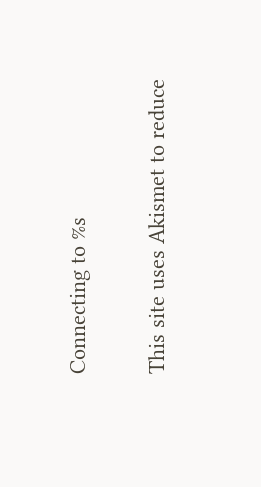Connecting to %s

This site uses Akismet to reduce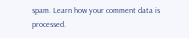spam. Learn how your comment data is processed.